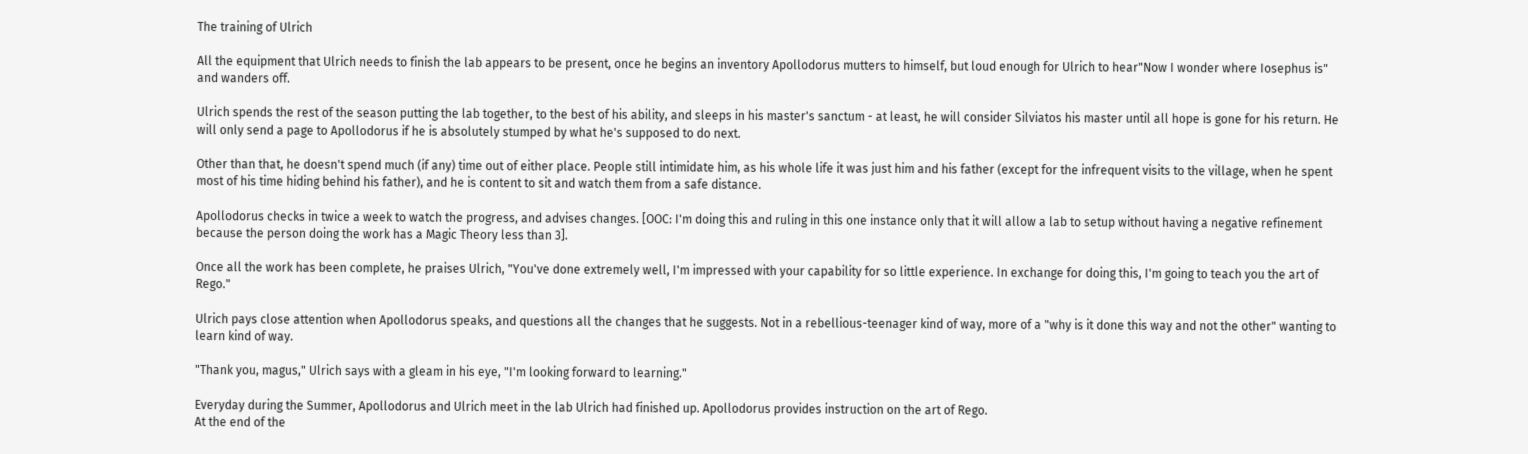The training of Ulrich

All the equipment that Ulrich needs to finish the lab appears to be present, once he begins an inventory Apollodorus mutters to himself, but loud enough for Ulrich to hear"Now I wonder where Iosephus is" and wanders off.

Ulrich spends the rest of the season putting the lab together, to the best of his ability, and sleeps in his master's sanctum - at least, he will consider Silviatos his master until all hope is gone for his return. He will only send a page to Apollodorus if he is absolutely stumped by what he's supposed to do next.

Other than that, he doesn't spend much (if any) time out of either place. People still intimidate him, as his whole life it was just him and his father (except for the infrequent visits to the village, when he spent most of his time hiding behind his father), and he is content to sit and watch them from a safe distance.

Apollodorus checks in twice a week to watch the progress, and advises changes. [OOC: I'm doing this and ruling in this one instance only that it will allow a lab to setup without having a negative refinement because the person doing the work has a Magic Theory less than 3].

Once all the work has been complete, he praises Ulrich, "You've done extremely well, I'm impressed with your capability for so little experience. In exchange for doing this, I'm going to teach you the art of Rego."

Ulrich pays close attention when Apollodorus speaks, and questions all the changes that he suggests. Not in a rebellious-teenager kind of way, more of a "why is it done this way and not the other" wanting to learn kind of way.

"Thank you, magus," Ulrich says with a gleam in his eye, "I'm looking forward to learning."

Everyday during the Summer, Apollodorus and Ulrich meet in the lab Ulrich had finished up. Apollodorus provides instruction on the art of Rego.
At the end of the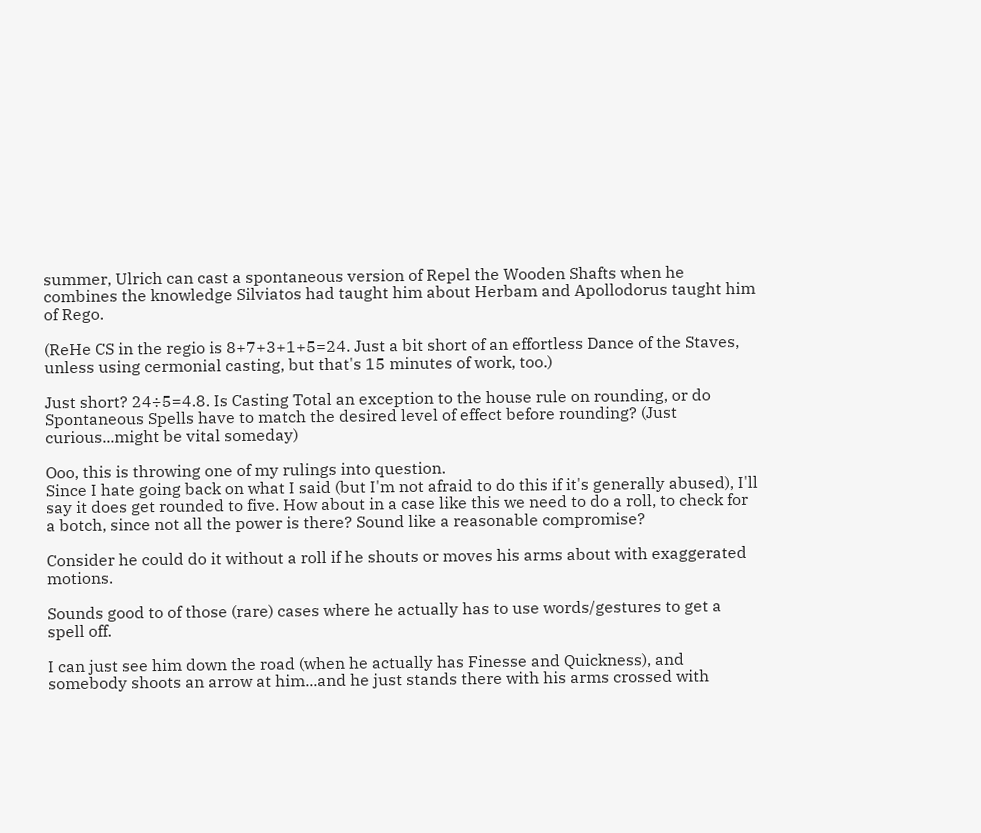summer, Ulrich can cast a spontaneous version of Repel the Wooden Shafts when he combines the knowledge Silviatos had taught him about Herbam and Apollodorus taught him of Rego.

(ReHe CS in the regio is 8+7+3+1+5=24. Just a bit short of an effortless Dance of the Staves, unless using cermonial casting, but that's 15 minutes of work, too.)

Just short? 24÷5=4.8. Is Casting Total an exception to the house rule on rounding, or do Spontaneous Spells have to match the desired level of effect before rounding? (Just curious...might be vital someday)

Ooo, this is throwing one of my rulings into question.
Since I hate going back on what I said (but I'm not afraid to do this if it's generally abused), I'll say it does get rounded to five. How about in a case like this we need to do a roll, to check for a botch, since not all the power is there? Sound like a reasonable compromise?

Consider he could do it without a roll if he shouts or moves his arms about with exaggerated motions.

Sounds good to of those (rare) cases where he actually has to use words/gestures to get a spell off.

I can just see him down the road (when he actually has Finesse and Quickness), and somebody shoots an arrow at him...and he just stands there with his arms crossed with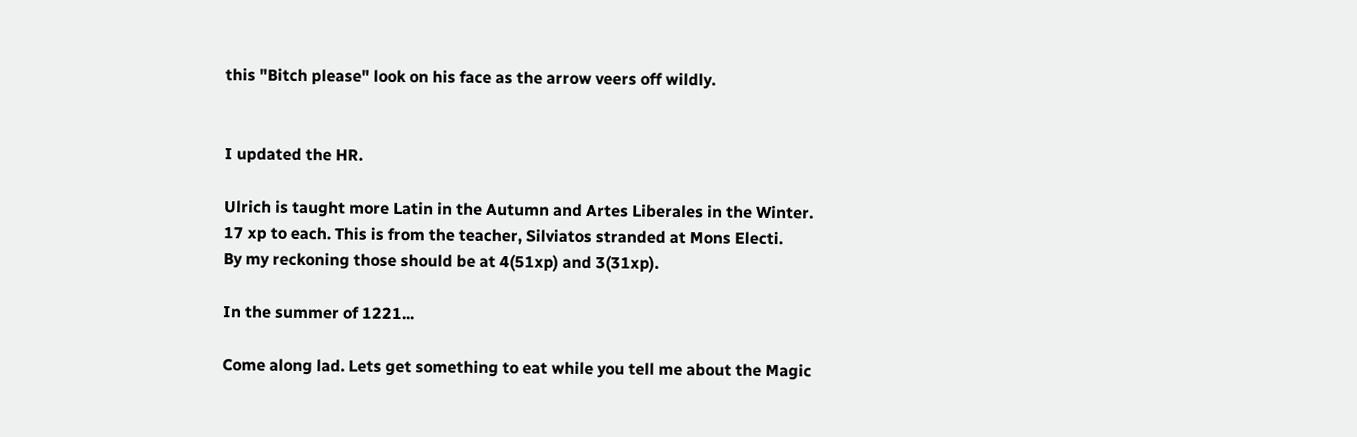this "Bitch please" look on his face as the arrow veers off wildly.


I updated the HR.

Ulrich is taught more Latin in the Autumn and Artes Liberales in the Winter.
17 xp to each. This is from the teacher, Silviatos stranded at Mons Electi.
By my reckoning those should be at 4(51xp) and 3(31xp).

In the summer of 1221...

Come along lad. Lets get something to eat while you tell me about the Magic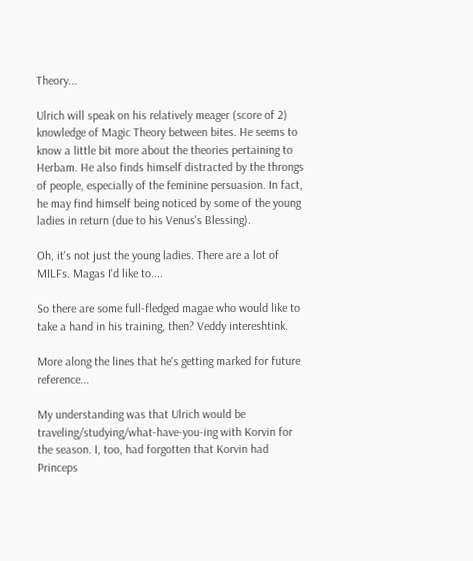Theory...

Ulrich will speak on his relatively meager (score of 2) knowledge of Magic Theory between bites. He seems to know a little bit more about the theories pertaining to Herbam. He also finds himself distracted by the throngs of people, especially of the feminine persuasion. In fact, he may find himself being noticed by some of the young ladies in return (due to his Venus's Blessing).

Oh, it's not just the young ladies. There are a lot of MILFs. Magas I'd like to....

So there are some full-fledged magae who would like to take a hand in his training, then? Veddy intereshtink.

More along the lines that he's getting marked for future reference...

My understanding was that Ulrich would be traveling/studying/what-have-you-ing with Korvin for the season. I, too, had forgotten that Korvin had Princeps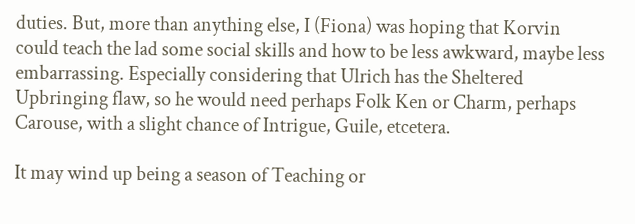duties. But, more than anything else, I (Fiona) was hoping that Korvin could teach the lad some social skills and how to be less awkward, maybe less embarrassing. Especially considering that Ulrich has the Sheltered Upbringing flaw, so he would need perhaps Folk Ken or Charm, perhaps Carouse, with a slight chance of Intrigue, Guile, etcetera.

It may wind up being a season of Teaching or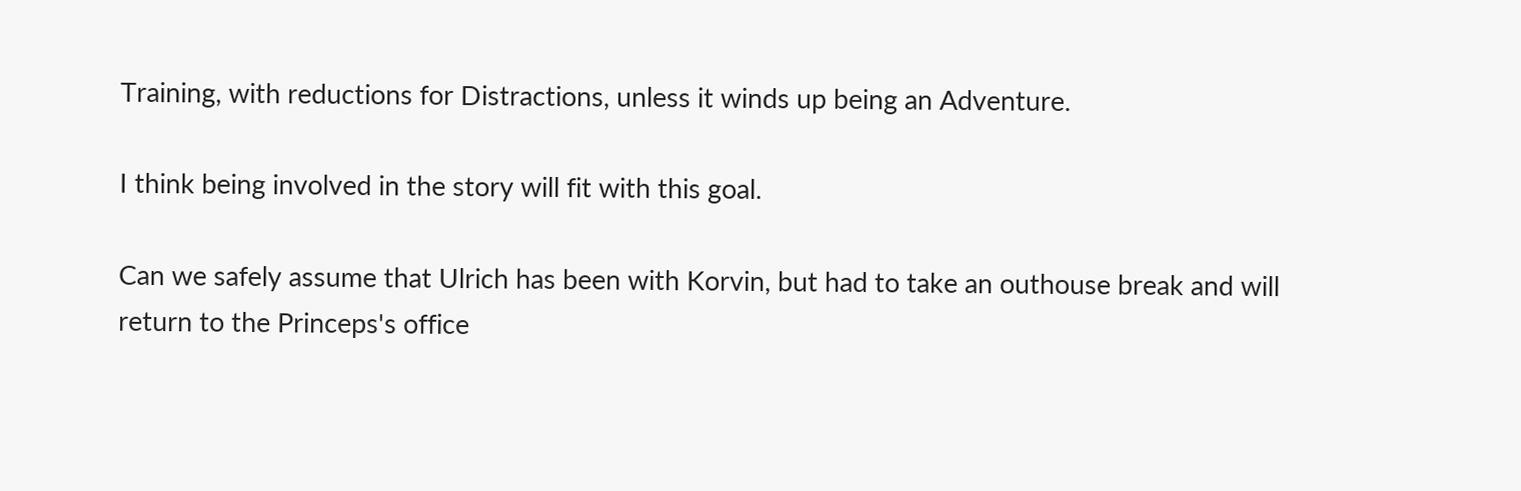Training, with reductions for Distractions, unless it winds up being an Adventure.

I think being involved in the story will fit with this goal.

Can we safely assume that Ulrich has been with Korvin, but had to take an outhouse break and will return to the Princeps's office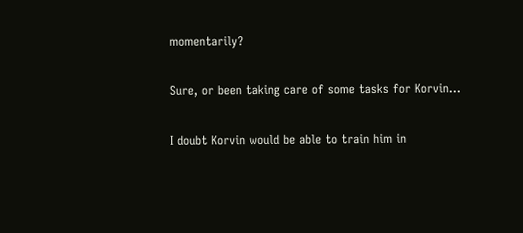momentarily?

Sure, or been taking care of some tasks for Korvin...

I doubt Korvin would be able to train him in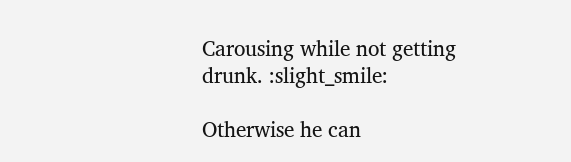Carousing while not getting drunk. :slight_smile:

Otherwise he can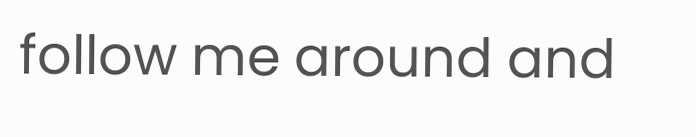follow me around and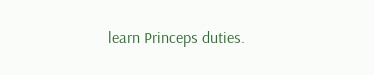learn Princeps duties.